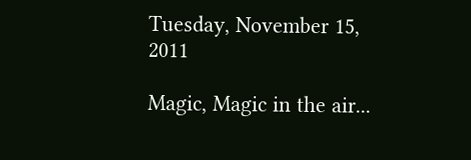Tuesday, November 15, 2011

Magic, Magic in the air...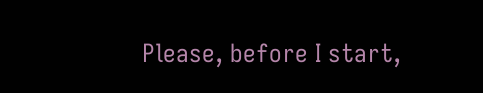Please, before I start,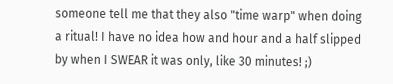someone tell me that they also "time warp" when doing a ritual! I have no idea how and hour and a half slipped by when I SWEAR it was only, like 30 minutes! ;)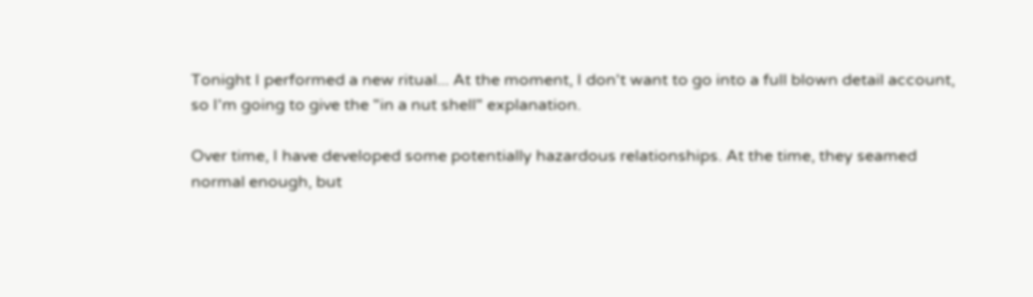Tonight I performed a new ritual... At the moment, I don't want to go into a full blown detail account, so I'm going to give the "in a nut shell" explanation.

Over time, I have developed some potentially hazardous relationships. At the time, they seamed normal enough, but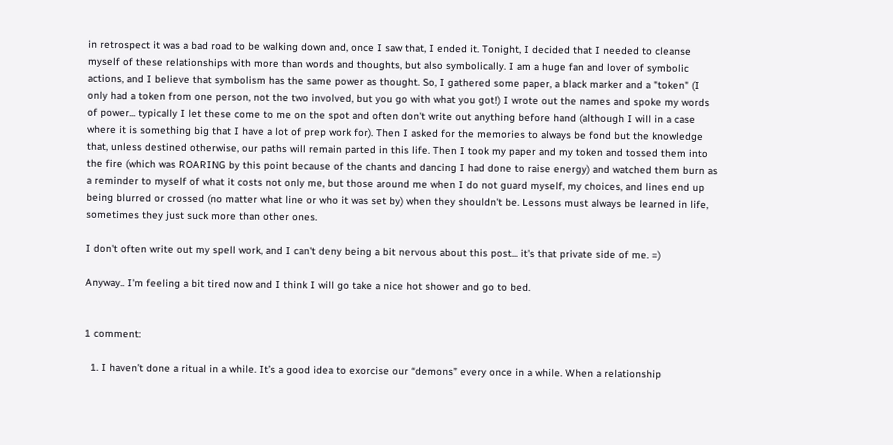in retrospect it was a bad road to be walking down and, once I saw that, I ended it. Tonight, I decided that I needed to cleanse myself of these relationships with more than words and thoughts, but also symbolically. I am a huge fan and lover of symbolic actions, and I believe that symbolism has the same power as thought. So, I gathered some paper, a black marker and a "token" (I only had a token from one person, not the two involved, but you go with what you got!) I wrote out the names and spoke my words of power... typically I let these come to me on the spot and often don't write out anything before hand (although I will in a case where it is something big that I have a lot of prep work for). Then I asked for the memories to always be fond but the knowledge that, unless destined otherwise, our paths will remain parted in this life. Then I took my paper and my token and tossed them into the fire (which was ROARING by this point because of the chants and dancing I had done to raise energy) and watched them burn as a reminder to myself of what it costs not only me, but those around me when I do not guard myself, my choices, and lines end up being blurred or crossed (no matter what line or who it was set by) when they shouldn't be. Lessons must always be learned in life, sometimes they just suck more than other ones.

I don't often write out my spell work, and I can't deny being a bit nervous about this post... it's that private side of me. =)

Anyway.. I'm feeling a bit tired now and I think I will go take a nice hot shower and go to bed.


1 comment:

  1. I haven’t done a ritual in a while. It’s a good idea to exorcise our “demons” every once in a while. When a relationship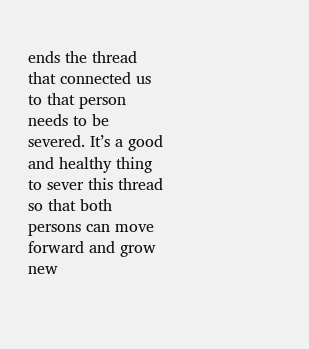ends the thread that connected us to that person needs to be severed. It’s a good and healthy thing to sever this thread so that both persons can move forward and grow new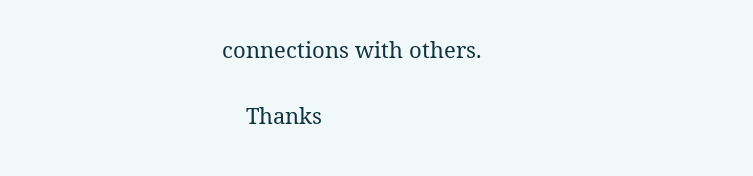connections with others.

    Thanks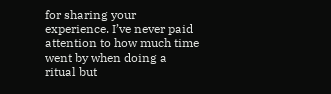for sharing your experience. I’ve never paid attention to how much time went by when doing a ritual but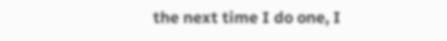the next time I do one, I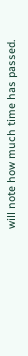will note how much time has passed.